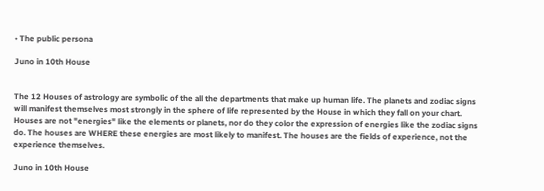• The public persona

Juno in 10th House


The 12 Houses of astrology are symbolic of the all the departments that make up human life. The planets and zodiac signs will manifest themselves most strongly in the sphere of life represented by the House in which they fall on your chart. Houses are not "energies" like the elements or planets, nor do they color the expression of energies like the zodiac signs do. The houses are WHERE these energies are most likely to manifest. The houses are the fields of experience, not the experience themselves.

Juno in 10th House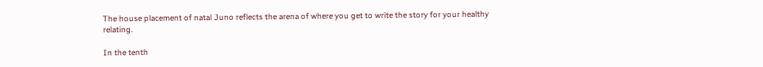The house placement of natal Juno reflects the arena of where you get to write the story for your healthy relating.

In the tenth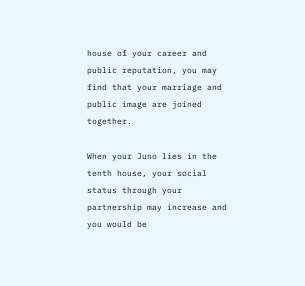house of your career and public reputation, you may find that your marriage and public image are joined together.

When your Juno lies in the tenth house, your social status through your partnership may increase and you would be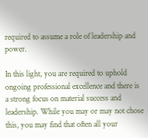required to assume a role of leadership and power.

In this light, you are required to uphold ongoing professional excellence and there is a strong focus on material success and leadership. While you may or may not chose this, you may find that often all your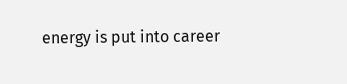energy is put into career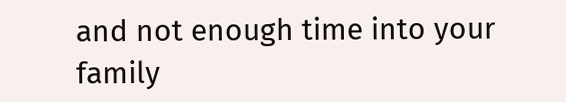and not enough time into your family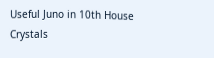Useful Juno in 10th House Crystals